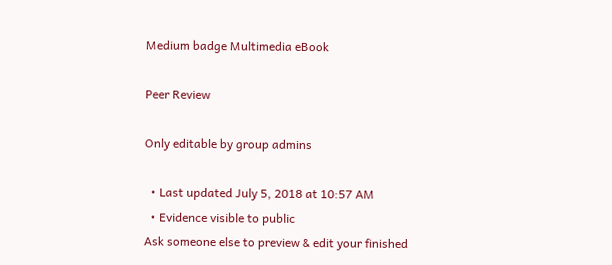Medium badge Multimedia eBook

Peer Review

Only editable by group admins

  • Last updated July 5, 2018 at 10:57 AM
  • Evidence visible to public
Ask someone else to preview & edit your finished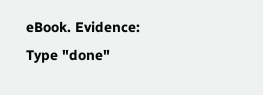eBook. Evidence: Type "done"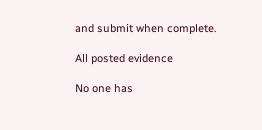and submit when complete.

All posted evidence

No one has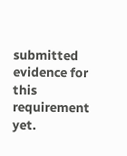submitted evidence for this requirement yet.